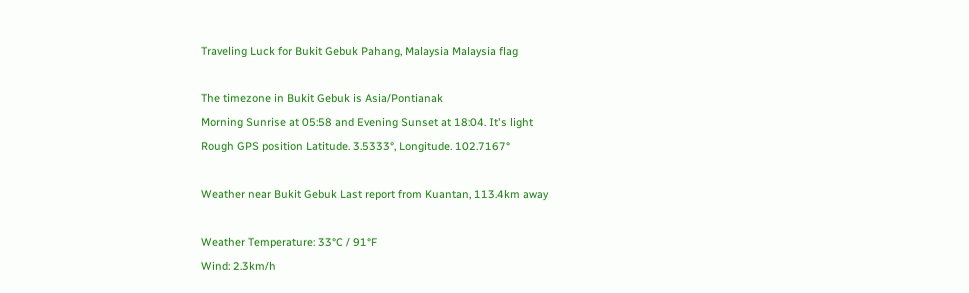Traveling Luck for Bukit Gebuk Pahang, Malaysia Malaysia flag

The timezone in Bukit Gebuk is Asia/Pontianak
Morning Sunrise at 05:58 and Evening Sunset at 18:04. It's light
Rough GPS position Latitude. 3.5333°, Longitude. 102.7167°

Weather near Bukit Gebuk Last report from Kuantan, 113.4km away

Weather Temperature: 33°C / 91°F
Wind: 2.3km/h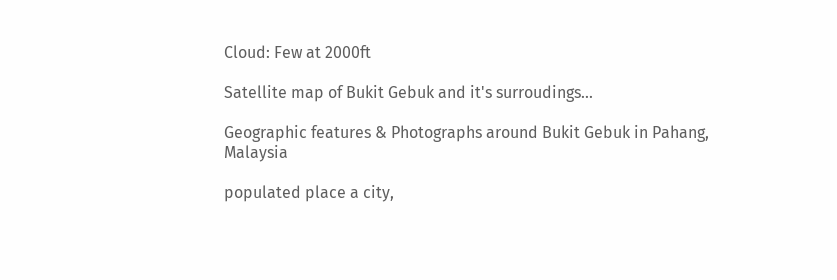Cloud: Few at 2000ft

Satellite map of Bukit Gebuk and it's surroudings...

Geographic features & Photographs around Bukit Gebuk in Pahang, Malaysia

populated place a city,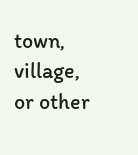town, village, or other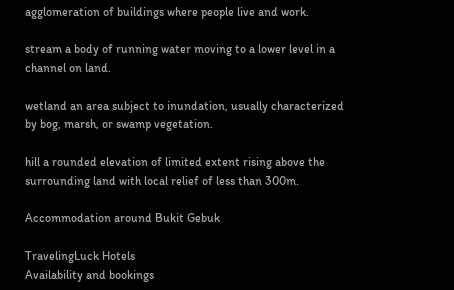agglomeration of buildings where people live and work.

stream a body of running water moving to a lower level in a channel on land.

wetland an area subject to inundation, usually characterized by bog, marsh, or swamp vegetation.

hill a rounded elevation of limited extent rising above the surrounding land with local relief of less than 300m.

Accommodation around Bukit Gebuk

TravelingLuck Hotels
Availability and bookings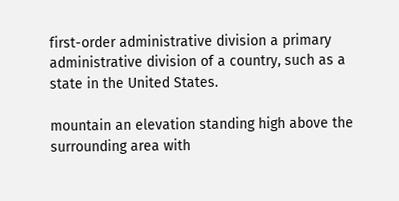first-order administrative division a primary administrative division of a country, such as a state in the United States.

mountain an elevation standing high above the surrounding area with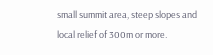small summit area, steep slopes and local relief of 300m or more.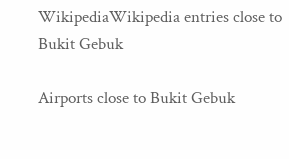WikipediaWikipedia entries close to Bukit Gebuk

Airports close to Bukit Gebuk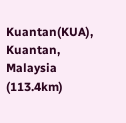Kuantan(KUA), Kuantan, Malaysia (113.4km)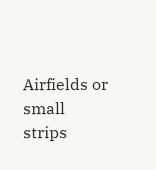Airfields or small strips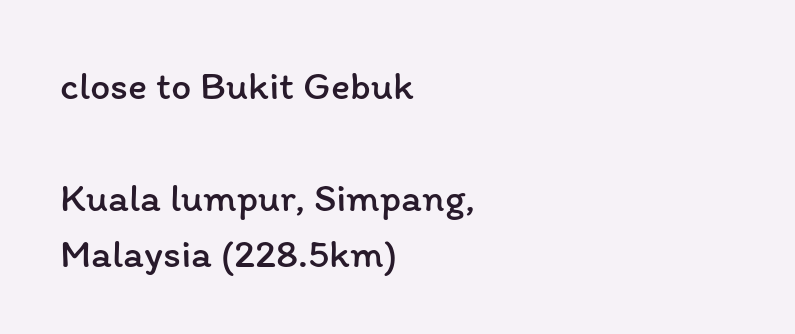close to Bukit Gebuk

Kuala lumpur, Simpang, Malaysia (228.5km)